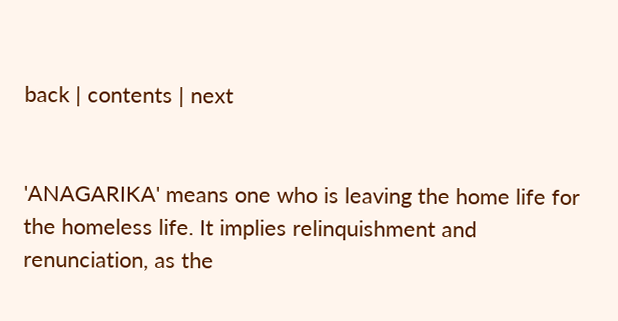back | contents | next


'ANAGARIKA' means one who is leaving the home life for the homeless life. It implies relinquishment and renunciation, as the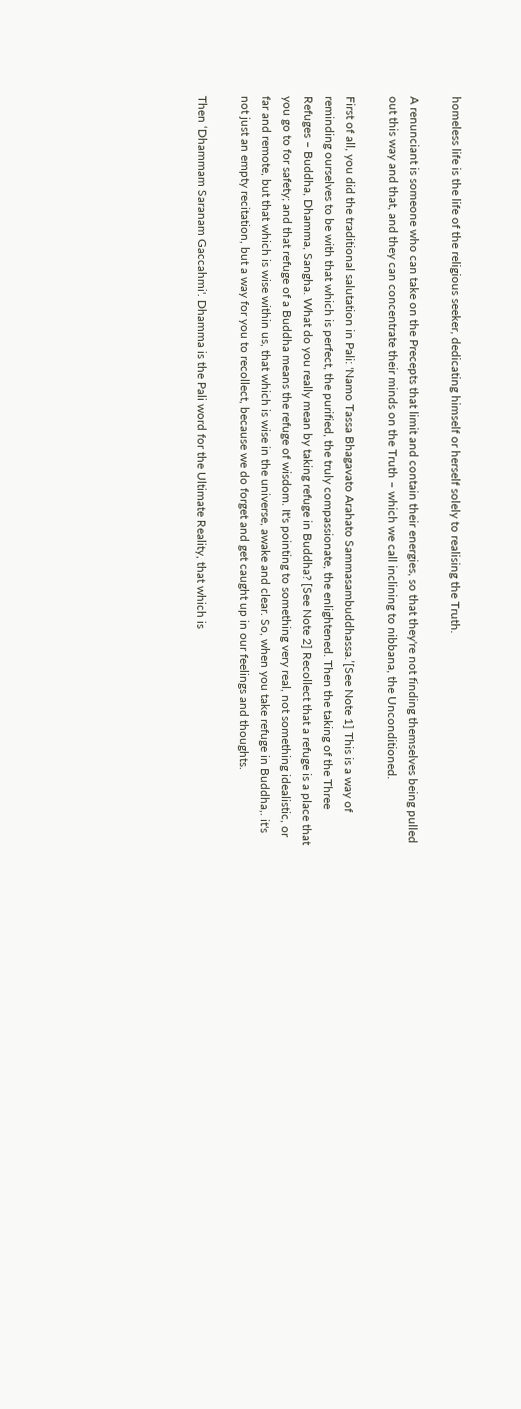homeless life is the life of the religious seeker, dedicating himself or herself solely to realising the Truth.

A renunciant is someone who can take on the Precepts that limit and contain their energies, so that they're not finding themselves being pulled out this way and that, and they can concentrate their minds on the Truth – which we call inclining to nibbana, the Unconditioned.

First of all, you did the traditional salutation in Pali: 'Namo Tassa Bhagavato Arahato Sammasambuddhassa.’[See Note 1] This is a way of reminding ourselves to be with that which is perfect, the purified, the truly compassionate, the enlightened. Then the taking of the Three Refuges – Buddha, Dhamma, Sangha. What do you really mean by taking refuge in Buddha? [See Note 2] Recollect that a refuge is a place that you go to for safety; and that refuge of a Buddha means the refuge of wisdom. It's pointing to something very real, not something idealistic, or far and remote, but that which is wise within us, that which is wise in the universe, awake and clear. So, when you take refuge in Buddha,. it's not just an empty recitation, but a way for you to recollect, because we do forget and get caught up in our feelings and thoughts.

Then ‘Dhammam Saranam Gaccahmi'. Dhamma is the Pali word for the Ultimate Reality, that which is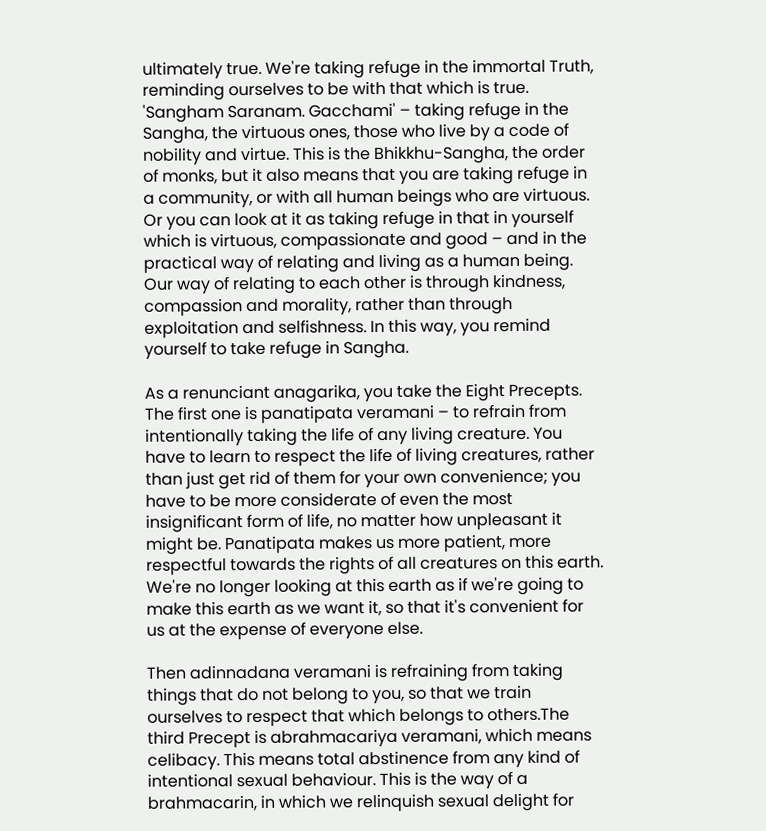ultimately true. We're taking refuge in the immortal Truth, reminding ourselves to be with that which is true. 'Sangham Saranam. Gacchami' – taking refuge in the Sangha, the virtuous ones, those who live by a code of nobility and virtue. This is the Bhikkhu-Sangha, the order of monks, but it also means that you are taking refuge in a community, or with all human beings who are virtuous. Or you can look at it as taking refuge in that in yourself which is virtuous, compassionate and good – and in the practical way of relating and living as a human being. Our way of relating to each other is through kindness, compassion and morality, rather than through exploitation and selfishness. In this way, you remind yourself to take refuge in Sangha.

As a renunciant anagarika, you take the Eight Precepts. The first one is panatipata veramani – to refrain from intentionally taking the life of any living creature. You have to learn to respect the life of living creatures, rather than just get rid of them for your own convenience; you have to be more considerate of even the most insignificant form of life, no matter how unpleasant it might be. Panatipata makes us more patient, more respectful towards the rights of all creatures on this earth. We're no longer looking at this earth as if we're going to make this earth as we want it, so that it's convenient for us at the expense of everyone else.

Then adinnadana veramani is refraining from taking things that do not belong to you, so that we train ourselves to respect that which belongs to others.The third Precept is abrahmacariya veramani, which means celibacy. This means total abstinence from any kind of intentional sexual behaviour. This is the way of a brahmacarin, in which we relinquish sexual delight for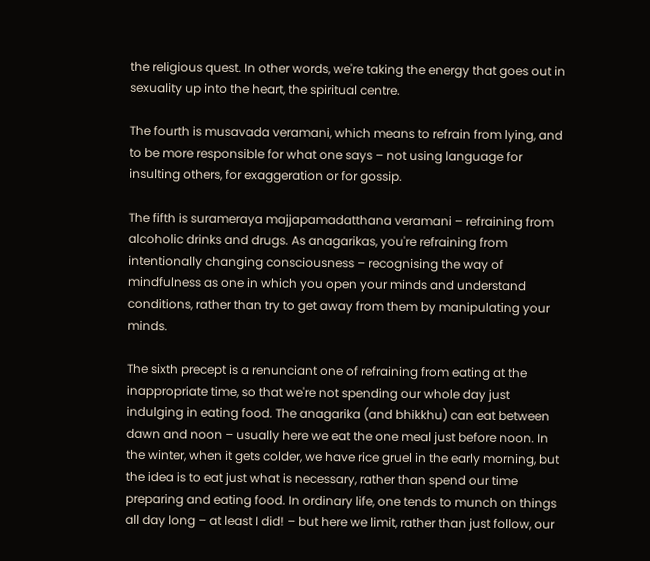the religious quest. In other words, we're taking the energy that goes out in sexuality up into the heart, the spiritual centre.

The fourth is musavada veramani, which means to refrain from lying, and to be more responsible for what one says – not using language for insulting others, for exaggeration or for gossip.

The fifth is surameraya majjapamadatthana veramani – refraining from alcoholic drinks and drugs. As anagarikas, you're refraining from intentionally changing consciousness – recognising the way of mindfulness as one in which you open your minds and understand conditions, rather than try to get away from them by manipulating your minds.

The sixth precept is a renunciant one of refraining from eating at the inappropriate time, so that we're not spending our whole day just indulging in eating food. The anagarika (and bhikkhu) can eat between dawn and noon – usually here we eat the one meal just before noon. In the winter, when it gets colder, we have rice gruel in the early morning, but the idea is to eat just what is necessary, rather than spend our time preparing and eating food. In ordinary life, one tends to munch on things all day long – at least I did! – but here we limit, rather than just follow, our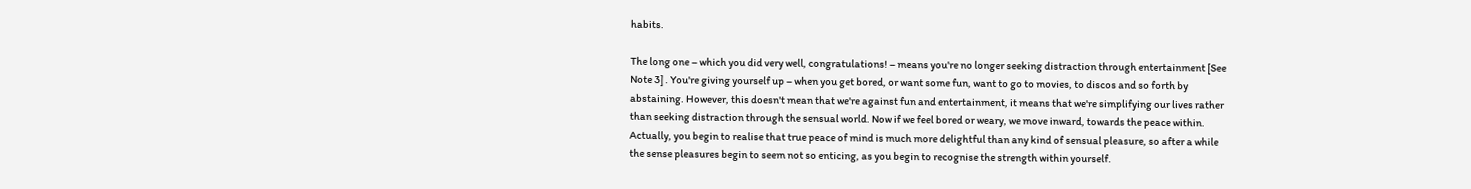habits.

The long one – which you did very well, congratulations! – means you're no longer seeking distraction through entertainment [See Note 3] . You're giving yourself up – when you get bored, or want some fun, want to go to movies, to discos and so forth by abstaining. However, this doesn't mean that we're against fun and entertainment, it means that we're simplifying our lives rather than seeking distraction through the sensual world. Now if we feel bored or weary, we move inward, towards the peace within. Actually, you begin to realise that true peace of mind is much more delightful than any kind of sensual pleasure, so after a while the sense pleasures begin to seem not so enticing, as you begin to recognise the strength within yourself.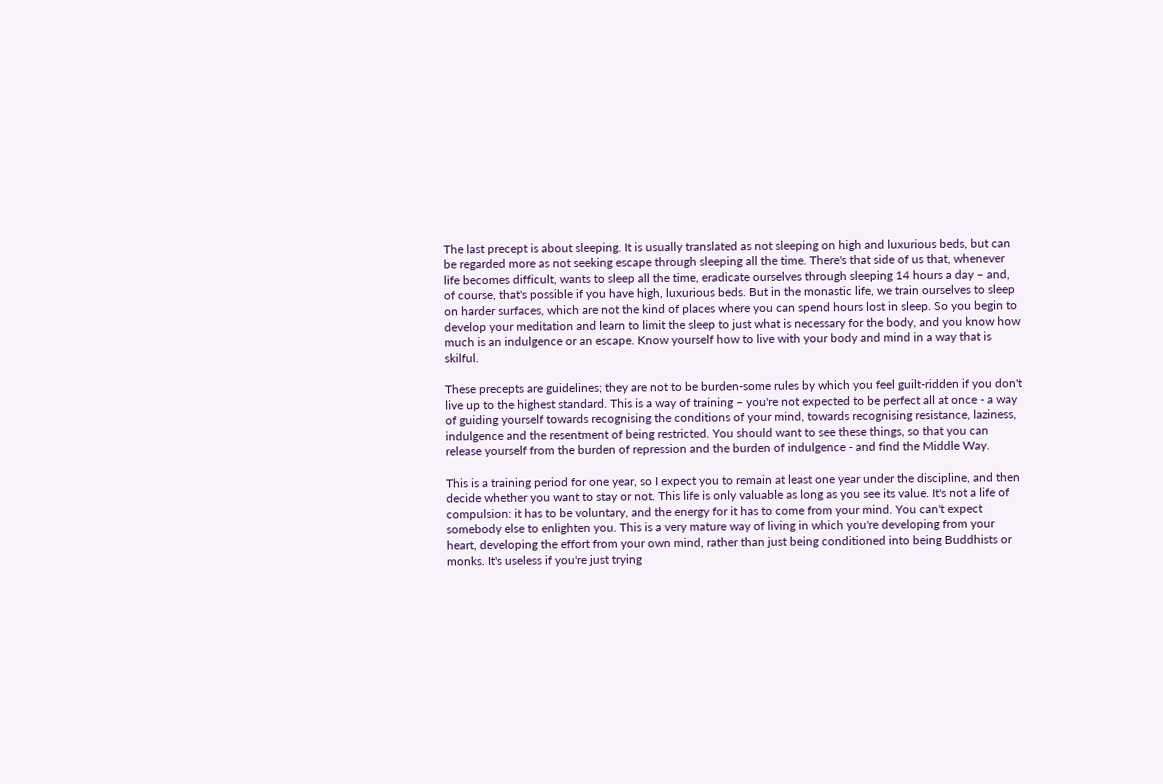The last precept is about sleeping. It is usually translated as not sleeping on high and luxurious beds, but can be regarded more as not seeking escape through sleeping all the time. There's that side of us that, whenever life becomes difficult, wants to sleep all the time, eradicate ourselves through sleeping 14 hours a day – and, of course, that's possible if you have high, luxurious beds. But in the monastic life, we train ourselves to sleep on harder surfaces, which are not the kind of places where you can spend hours lost in sleep. So you begin to develop your meditation and learn to limit the sleep to just what is necessary for the body, and you know how much is an indulgence or an escape. Know yourself how to live with your body and mind in a way that is skilful.

These precepts are guidelines; they are not to be burden-some rules by which you feel guilt-ridden if you don't live up to the highest standard. This is a way of training – you're not expected to be perfect all at once - a way of guiding yourself towards recognising the conditions of your mind, towards recognising resistance, laziness, indulgence and the resentment of being restricted. You should want to see these things, so that you can release yourself from the burden of repression and the burden of indulgence - and find the Middle Way.

This is a training period for one year, so I expect you to remain at least one year under the discipline, and then decide whether you want to stay or not. This life is only valuable as long as you see its value. It's not a life of compulsion: it has to be voluntary, and the energy for it has to come from your mind. You can't expect somebody else to enlighten you. This is a very mature way of living in which you're developing from your heart, developing the effort from your own mind, rather than just being conditioned into being Buddhists or monks. It's useless if you're just trying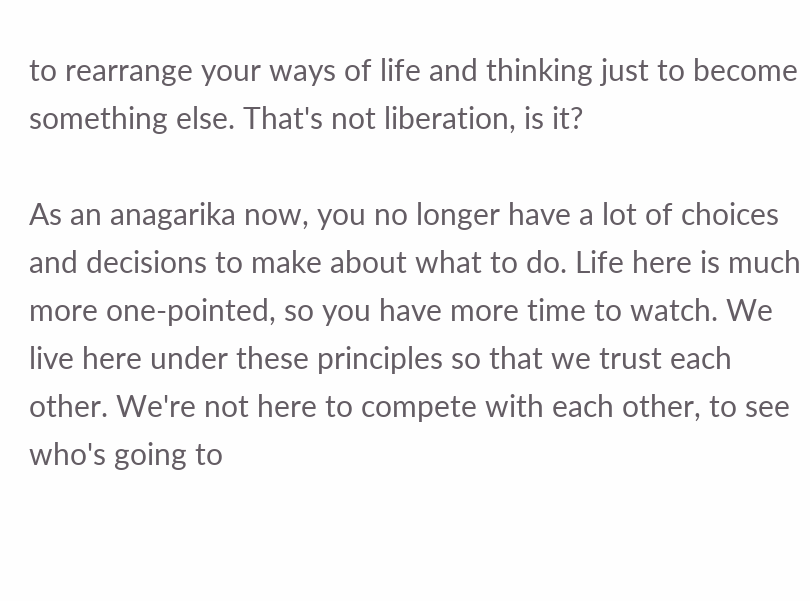to rearrange your ways of life and thinking just to become something else. That's not liberation, is it?

As an anagarika now, you no longer have a lot of choices and decisions to make about what to do. Life here is much more one-pointed, so you have more time to watch. We live here under these principles so that we trust each other. We're not here to compete with each other, to see who's going to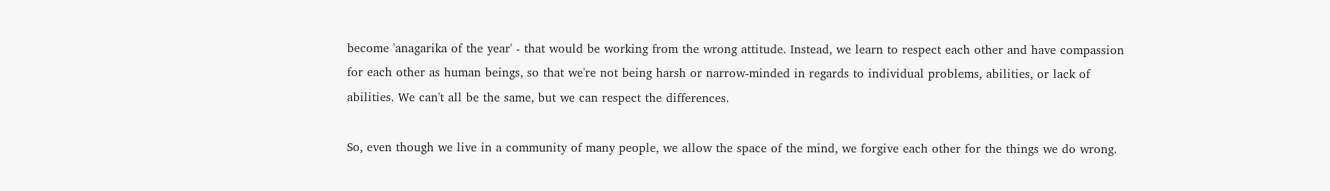become 'anagarika of the year' - that would be working from the wrong attitude. Instead, we learn to respect each other and have compassion for each other as human beings, so that we're not being harsh or narrow-minded in regards to individual problems, abilities, or lack of abilities. We can't all be the same, but we can respect the differences.

So, even though we live in a community of many people, we allow the space of the mind, we forgive each other for the things we do wrong.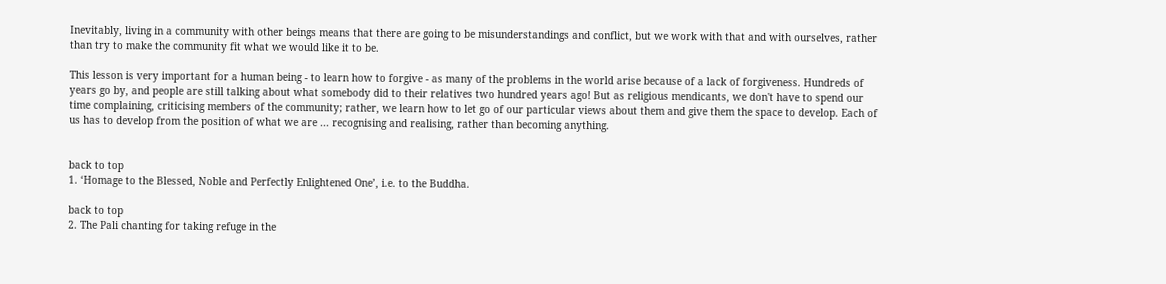Inevitably, living in a community with other beings means that there are going to be misunderstandings and conflict, but we work with that and with ourselves, rather than try to make the community fit what we would like it to be.

This lesson is very important for a human being - to learn how to forgive - as many of the problems in the world arise because of a lack of forgiveness. Hundreds of years go by, and people are still talking about what somebody did to their relatives two hundred years ago! But as religious mendicants, we don't have to spend our time complaining, criticising members of the community; rather, we learn how to let go of our particular views about them and give them the space to develop. Each of us has to develop from the position of what we are ... recognising and realising, rather than becoming anything.


back to top
1. ‘Homage to the Blessed, Noble and Perfectly Enlightened One’, i.e. to the Buddha.

back to top
2. The Pali chanting for taking refuge in the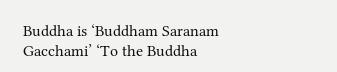Buddha is ‘Buddham Saranam Gacchami’ ‘To the Buddha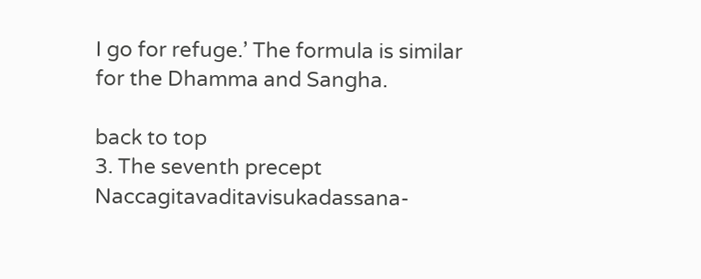I go for refuge.’ The formula is similar for the Dhamma and Sangha.

back to top
3. The seventh precept Naccagitavaditavisukadassana-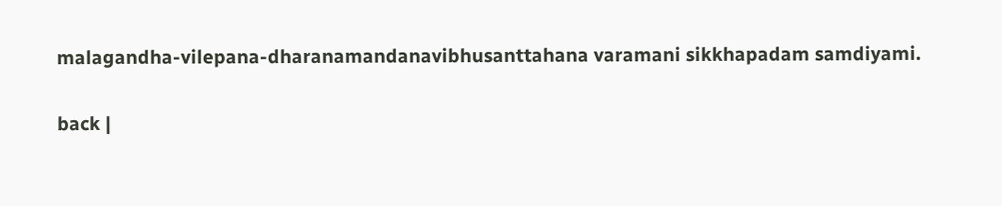malagandha-vilepana-dharanamandanavibhusanttahana varamani sikkhapadam samdiyami.

back |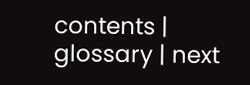contents | glossary | next